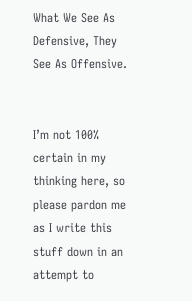What We See As Defensive, They See As Offensive.


I’m not 100% certain in my thinking here, so please pardon me as I write this stuff down in an attempt to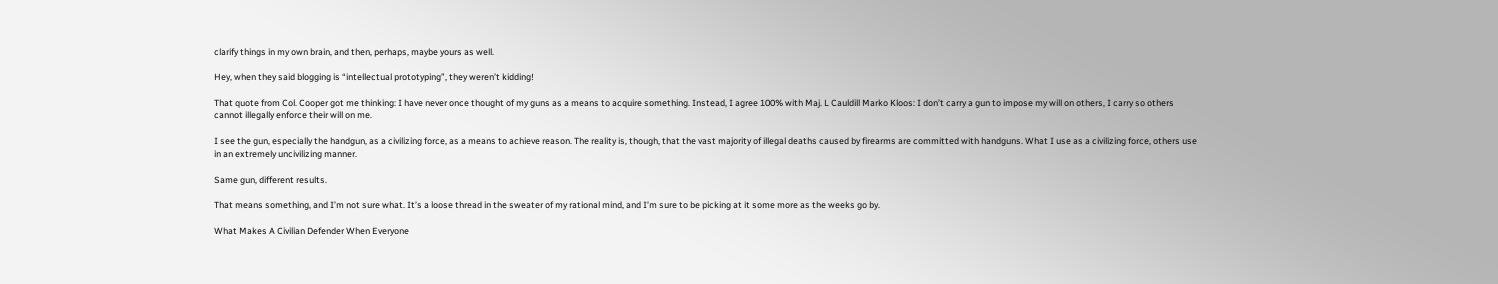clarify things in my own brain, and then, perhaps, maybe yours as well.

Hey, when they said blogging is “intellectual prototyping”, they weren’t kidding!

That quote from Col. Cooper got me thinking: I have never once thought of my guns as a means to acquire something. Instead, I agree 100% with Maj. L Cauldill Marko Kloos: I don’t carry a gun to impose my will on others, I carry so others cannot illegally enforce their will on me.

I see the gun, especially the handgun, as a civilizing force, as a means to achieve reason. The reality is, though, that the vast majority of illegal deaths caused by firearms are committed with handguns. What I use as a civilizing force, others use in an extremely uncivilizing manner.

Same gun, different results.

That means something, and I’m not sure what. It’s a loose thread in the sweater of my rational mind, and I’m sure to be picking at it some more as the weeks go by.

What Makes A Civilian Defender When Everyone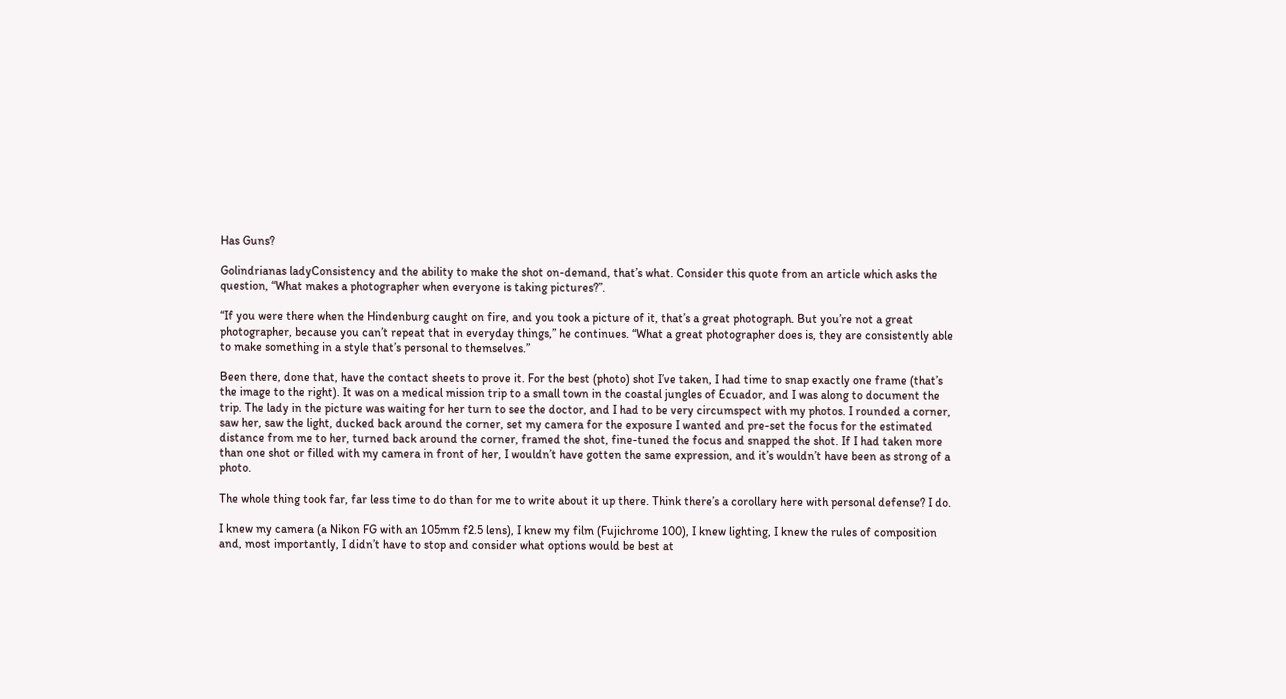Has Guns?

Golindrianas ladyConsistency and the ability to make the shot on-demand, that’s what. Consider this quote from an article which asks the question, “What makes a photographer when everyone is taking pictures?”.

“If you were there when the Hindenburg caught on fire, and you took a picture of it, that’s a great photograph. But you’re not a great photographer, because you can’t repeat that in everyday things,” he continues. “What a great photographer does is, they are consistently able to make something in a style that’s personal to themselves.”

Been there, done that, have the contact sheets to prove it. For the best (photo) shot I’ve taken, I had time to snap exactly one frame (that’s the image to the right). It was on a medical mission trip to a small town in the coastal jungles of Ecuador, and I was along to document the trip. The lady in the picture was waiting for her turn to see the doctor, and I had to be very circumspect with my photos. I rounded a corner, saw her, saw the light, ducked back around the corner, set my camera for the exposure I wanted and pre-set the focus for the estimated distance from me to her, turned back around the corner, framed the shot, fine-tuned the focus and snapped the shot. If I had taken more than one shot or filled with my camera in front of her, I wouldn’t have gotten the same expression, and it’s wouldn’t have been as strong of a photo.

The whole thing took far, far less time to do than for me to write about it up there. Think there’s a corollary here with personal defense? I do.

I knew my camera (a Nikon FG with an 105mm f2.5 lens), I knew my film (Fujichrome 100), I knew lighting, I knew the rules of composition and, most importantly, I didn’t have to stop and consider what options would be best at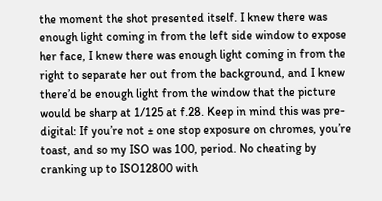the moment the shot presented itself. I knew there was enough light coming in from the left side window to expose her face, I knew there was enough light coming in from the right to separate her out from the background, and I knew there’d be enough light from the window that the picture would be sharp at 1/125 at f.28. Keep in mind this was pre-digital: If you’re not ± one stop exposure on chromes, you’re toast, and so my ISO was 100, period. No cheating by cranking up to ISO12800 with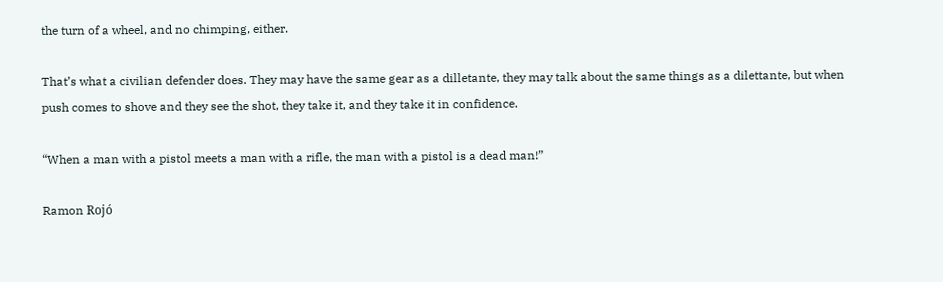the turn of a wheel, and no chimping, either.

That’s what a civilian defender does. They may have the same gear as a dilletante, they may talk about the same things as a dilettante, but when push comes to shove and they see the shot, they take it, and they take it in confidence.

“When a man with a pistol meets a man with a rifle, the man with a pistol is a dead man!”

Ramon Rojó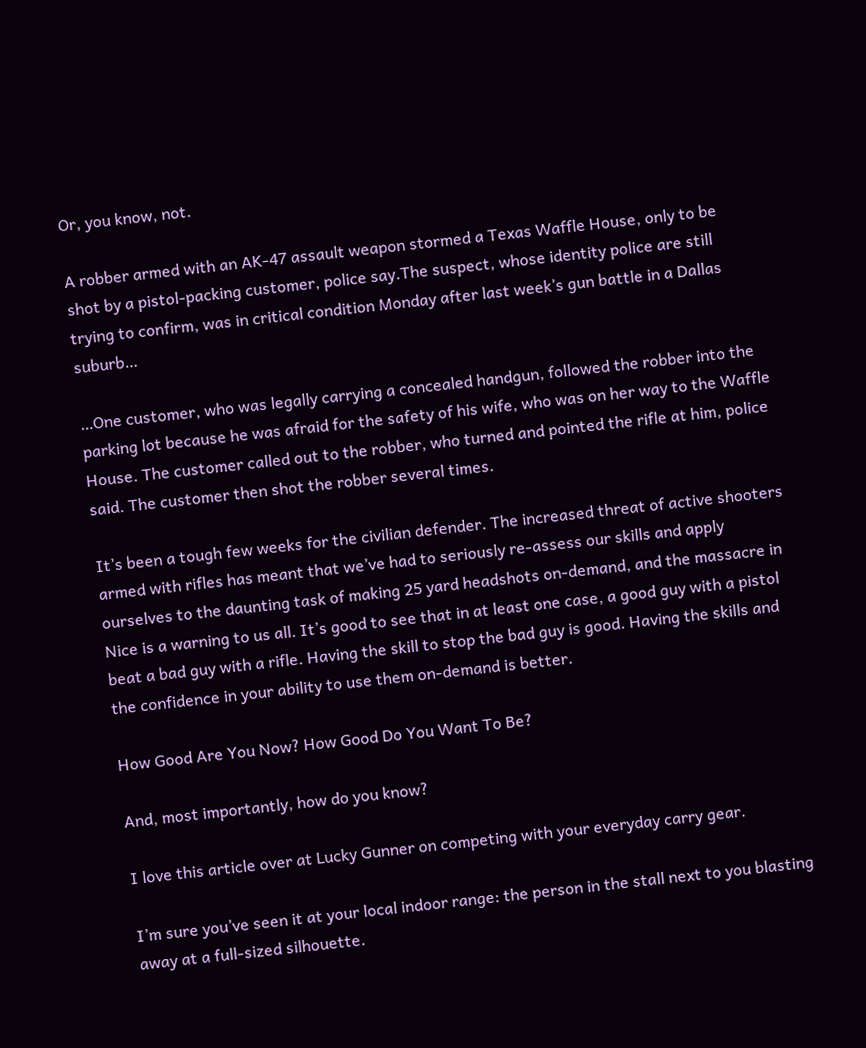Or, you know, not.

A robber armed with an AK-47 assault weapon stormed a Texas Waffle House, only to be shot by a pistol-packing customer, police say.The suspect, whose identity police are still trying to confirm, was in critical condition Monday after last week’s gun battle in a Dallas suburb…

…One customer, who was legally carrying a concealed handgun, followed the robber into the parking lot because he was afraid for the safety of his wife, who was on her way to the Waffle House. The customer called out to the robber, who turned and pointed the rifle at him, police said. The customer then shot the robber several times.

It’s been a tough few weeks for the civilian defender. The increased threat of active shooters armed with rifles has meant that we’ve had to seriously re-assess our skills and apply ourselves to the daunting task of making 25 yard headshots on-demand, and the massacre in Nice is a warning to us all. It’s good to see that in at least one case, a good guy with a pistol beat a bad guy with a rifle. Having the skill to stop the bad guy is good. Having the skills and the confidence in your ability to use them on-demand is better.

How Good Are You Now? How Good Do You Want To Be?

And, most importantly, how do you know?

I love this article over at Lucky Gunner on competing with your everyday carry gear.

I’m sure you’ve seen it at your local indoor range: the person in the stall next to you blasting away at a full-sized silhouette.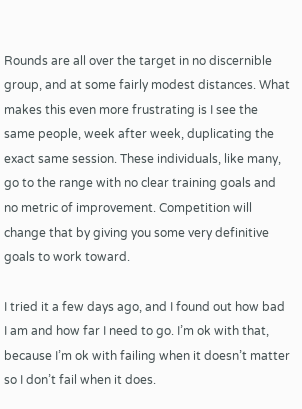Rounds are all over the target in no discernible group, and at some fairly modest distances. What makes this even more frustrating is I see the same people, week after week, duplicating the exact same session. These individuals, like many, go to the range with no clear training goals and no metric of improvement. Competition will change that by giving you some very definitive goals to work toward.

I tried it a few days ago, and I found out how bad I am and how far I need to go. I’m ok with that, because I’m ok with failing when it doesn’t matter so I don’t fail when it does.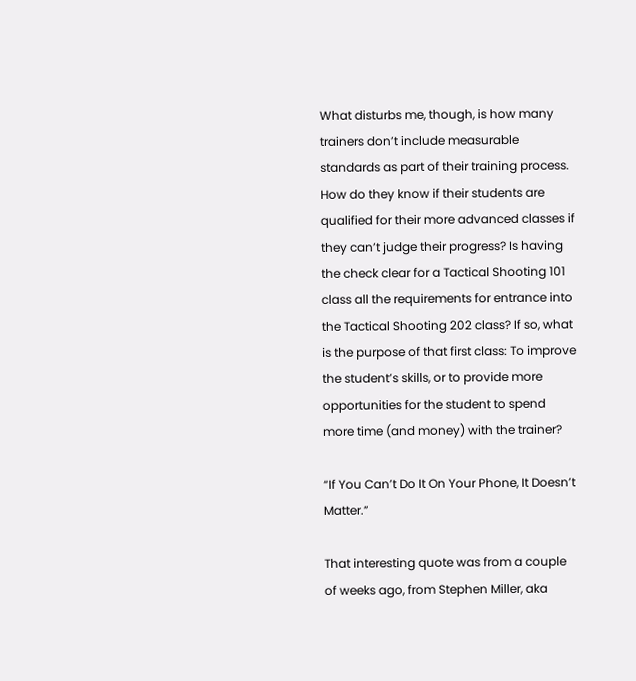What disturbs me, though, is how many trainers don’t include measurable standards as part of their training process. How do they know if their students are qualified for their more advanced classes if they can’t judge their progress? Is having the check clear for a Tactical Shooting 101 class all the requirements for entrance into the Tactical Shooting 202 class? If so, what is the purpose of that first class: To improve the student’s skills, or to provide more opportunities for the student to spend more time (and money) with the trainer?

“If You Can’t Do It On Your Phone, It Doesn’t Matter.”

That interesting quote was from a couple of weeks ago, from Stephen Miller, aka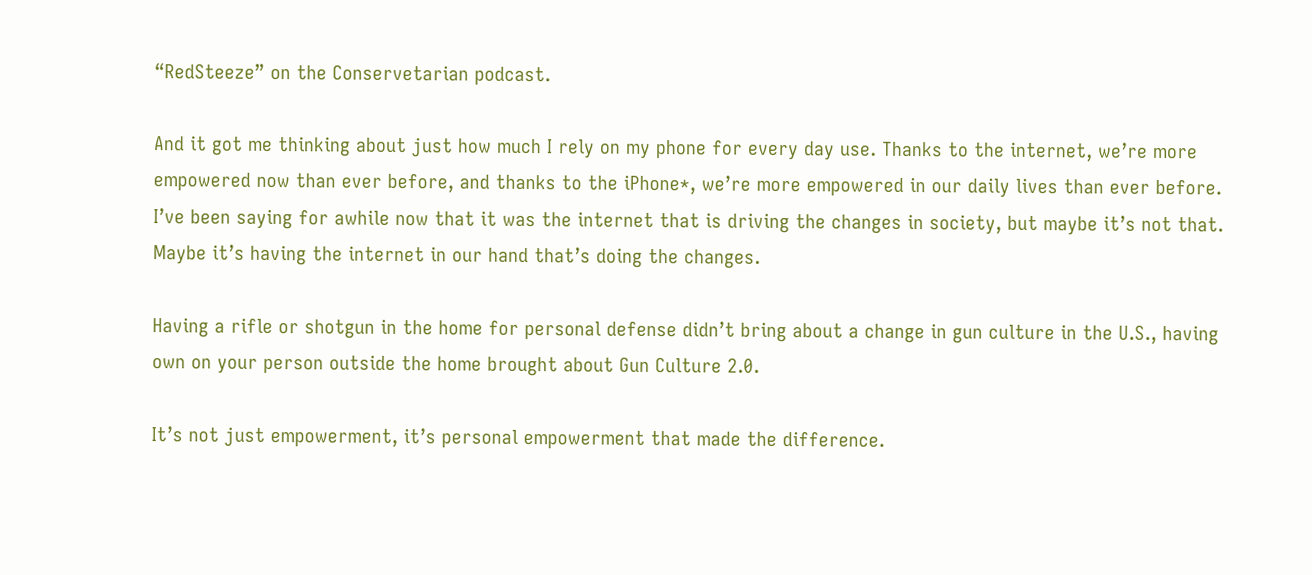“RedSteeze” on the Conservetarian podcast.

And it got me thinking about just how much I rely on my phone for every day use. Thanks to the internet, we’re more empowered now than ever before, and thanks to the iPhone*, we’re more empowered in our daily lives than ever before. I’ve been saying for awhile now that it was the internet that is driving the changes in society, but maybe it’s not that. Maybe it’s having the internet in our hand that’s doing the changes.

Having a rifle or shotgun in the home for personal defense didn’t bring about a change in gun culture in the U.S., having own on your person outside the home brought about Gun Culture 2.0.

It’s not just empowerment, it’s personal empowerment that made the difference.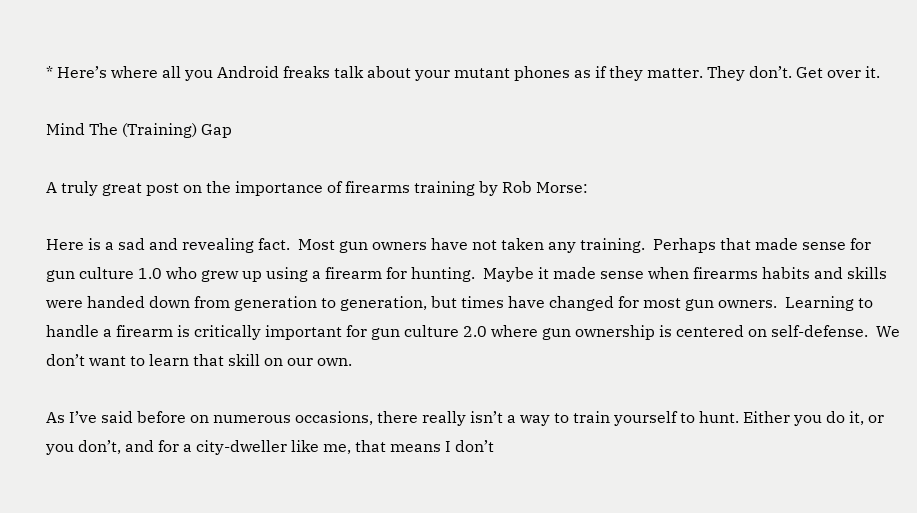* Here’s where all you Android freaks talk about your mutant phones as if they matter. They don’t. Get over it.

Mind The (Training) Gap

A truly great post on the importance of firearms training by Rob Morse:

Here is a sad and revealing fact.  Most gun owners have not taken any training.  Perhaps that made sense for gun culture 1.0 who grew up using a firearm for hunting.  Maybe it made sense when firearms habits and skills were handed down from generation to generation, but times have changed for most gun owners.  Learning to handle a firearm is critically important for gun culture 2.0 where gun ownership is centered on self-defense.  We don’t want to learn that skill on our own.

As I’ve said before on numerous occasions, there really isn’t a way to train yourself to hunt. Either you do it, or you don’t, and for a city-dweller like me, that means I don’t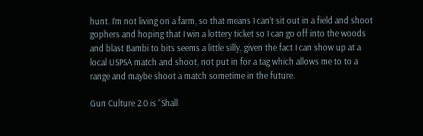hunt. I’m not living on a farm, so that means I can’t sit out in a field and shoot gophers and hoping that I win a lottery ticket so I can go off into the woods and blast Bambi to bits seems a little silly, given the fact I can show up at a local USPSA match and shoot, not put in for a tag which allows me to to a range and maybe shoot a match sometime in the future.

Gun Culture 2.0 is “Shall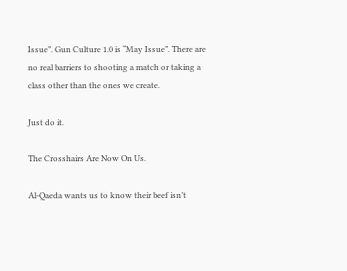Issue”. Gun Culture 1.0 is “May Issue”. There are no real barriers to shooting a match or taking a class other than the ones we create.

Just do it.

The Crosshairs Are Now On Us.

Al-Qaeda wants us to know their beef isn’t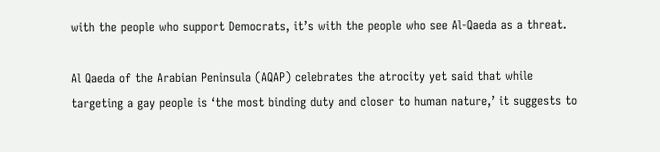with the people who support Democrats, it’s with the people who see Al-Qaeda as a threat.

Al Qaeda of the Arabian Peninsula (AQAP) celebrates the atrocity yet said that while targeting a gay people is ‘the most binding duty and closer to human nature,’ it suggests to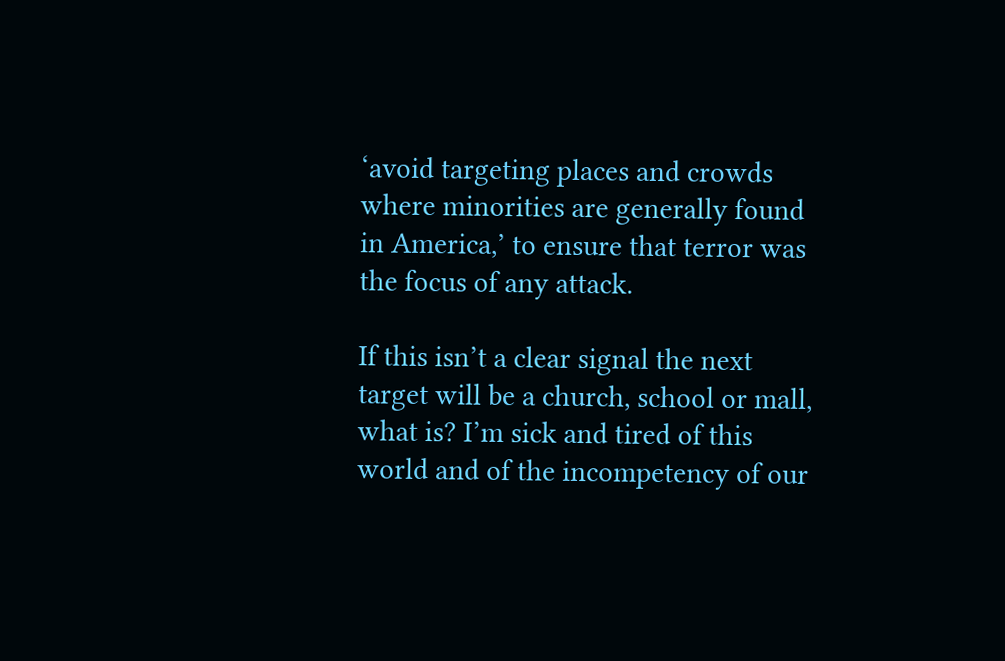‘avoid targeting places and crowds where minorities are generally found in America,’ to ensure that terror was the focus of any attack.

If this isn’t a clear signal the next target will be a church, school or mall, what is? I’m sick and tired of this world and of the incompetency of our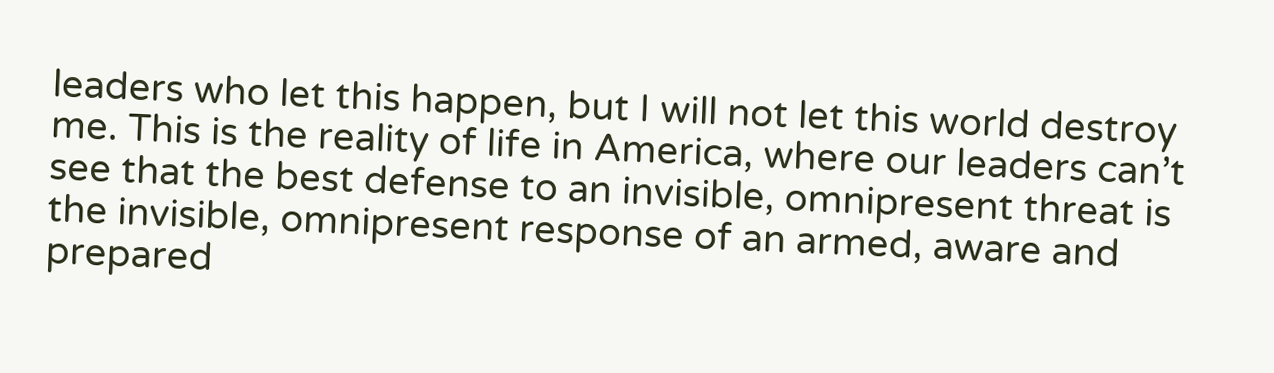leaders who let this happen, but I will not let this world destroy me. This is the reality of life in America, where our leaders can’t see that the best defense to an invisible, omnipresent threat is the invisible, omnipresent response of an armed, aware and prepared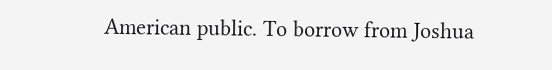American public. To borrow from Joshua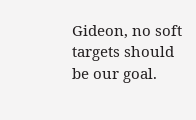Gideon, no soft targets should be our goal.